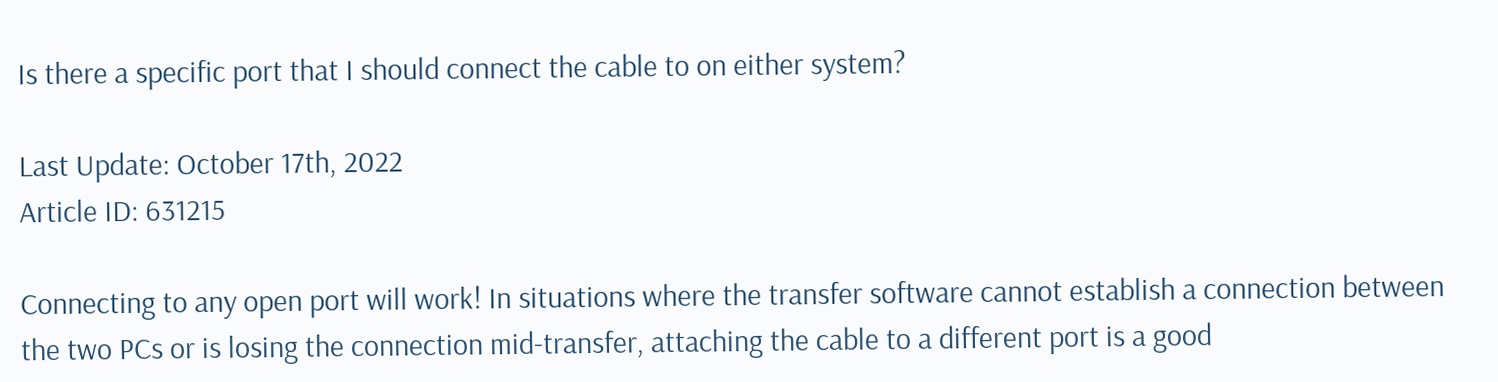Is there a specific port that I should connect the cable to on either system?

Last Update: October 17th, 2022
Article ID: 631215

Connecting to any open port will work! In situations where the transfer software cannot establish a connection between the two PCs or is losing the connection mid-transfer, attaching the cable to a different port is a good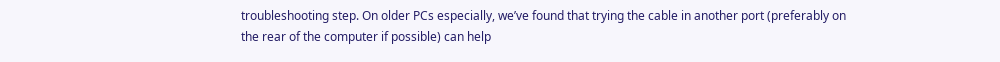troubleshooting step. On older PCs especially, we’ve found that trying the cable in another port (preferably on the rear of the computer if possible) can help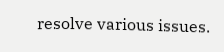resolve various issues.